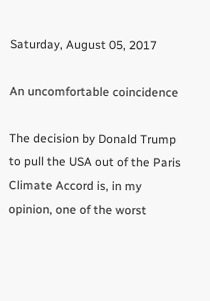Saturday, August 05, 2017

An uncomfortable coincidence

The decision by Donald Trump to pull the USA out of the Paris Climate Accord is, in my opinion, one of the worst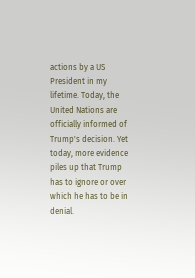actions by a US President in my lifetime. Today, the United Nations are officially informed of Trump's decision. Yet today, more evidence piles up that Trump has to ignore or over which he has to be in denial.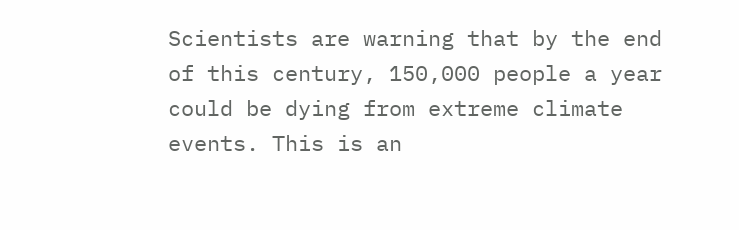Scientists are warning that by the end of this century, 150,000 people a year could be dying from extreme climate events. This is an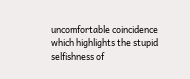uncomfortable coincidence which highlights the stupid selfishness of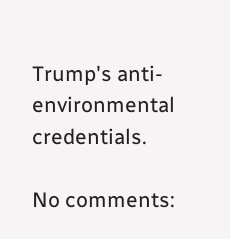Trump's anti-environmental credentials.

No comments: